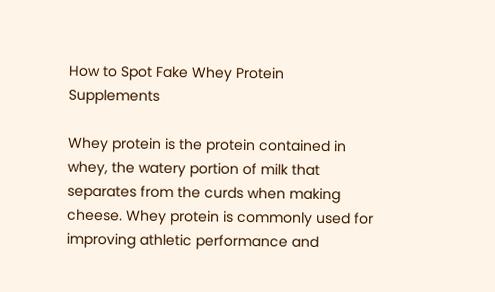How to Spot Fake Whey Protein Supplements

Whey protein is the protein contained in whey, the watery portion of milk that separates from the curds when making cheese. Whey protein is commonly used for improving athletic performance and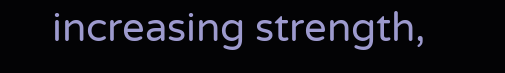increasing strength,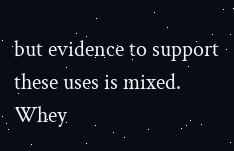but evidence to support these uses is mixed. Whey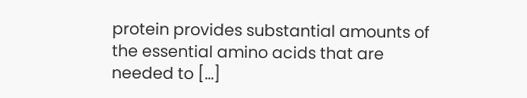protein provides substantial amounts of the essential amino acids that are needed to […]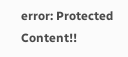error: Protected Content!!